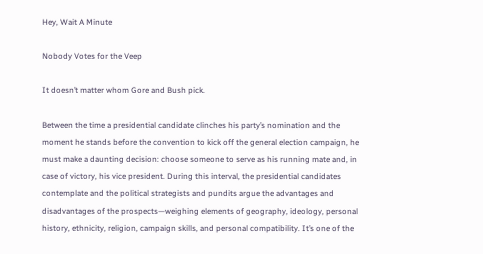Hey, Wait A Minute

Nobody Votes for the Veep

It doesn’t matter whom Gore and Bush pick.

Between the time a presidential candidate clinches his party’s nomination and the moment he stands before the convention to kick off the general election campaign, he must make a daunting decision: choose someone to serve as his running mate and, in case of victory, his vice president. During this interval, the presidential candidates contemplate and the political strategists and pundits argue the advantages and disadvantages of the prospects—weighing elements of geography, ideology, personal history, ethnicity, religion, campaign skills, and personal compatibility. It’s one of the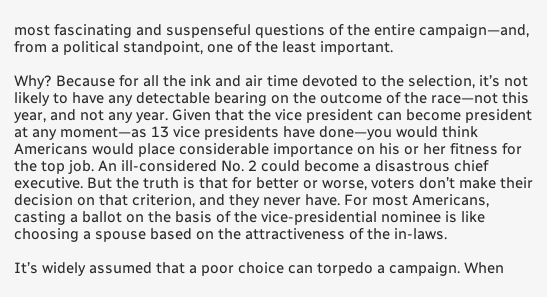most fascinating and suspenseful questions of the entire campaign—and, from a political standpoint, one of the least important.

Why? Because for all the ink and air time devoted to the selection, it’s not likely to have any detectable bearing on the outcome of the race—not this year, and not any year. Given that the vice president can become president at any moment—as 13 vice presidents have done—you would think Americans would place considerable importance on his or her fitness for the top job. An ill-considered No. 2 could become a disastrous chief executive. But the truth is that for better or worse, voters don’t make their decision on that criterion, and they never have. For most Americans, casting a ballot on the basis of the vice-presidential nominee is like choosing a spouse based on the attractiveness of the in-laws.

It’s widely assumed that a poor choice can torpedo a campaign. When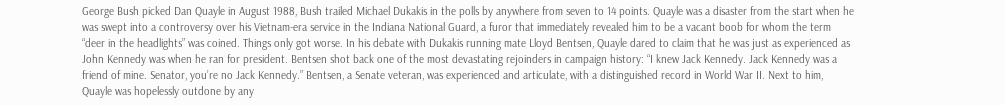George Bush picked Dan Quayle in August 1988, Bush trailed Michael Dukakis in the polls by anywhere from seven to 14 points. Quayle was a disaster from the start when he was swept into a controversy over his Vietnam-era service in the Indiana National Guard, a furor that immediately revealed him to be a vacant boob for whom the term “deer in the headlights” was coined. Things only got worse. In his debate with Dukakis running mate Lloyd Bentsen, Quayle dared to claim that he was just as experienced as John Kennedy was when he ran for president. Bentsen shot back one of the most devastating rejoinders in campaign history: “I knew Jack Kennedy. Jack Kennedy was a friend of mine. Senator, you’re no Jack Kennedy.” Bentsen, a Senate veteran, was experienced and articulate, with a distinguished record in World War II. Next to him, Quayle was hopelessly outdone by any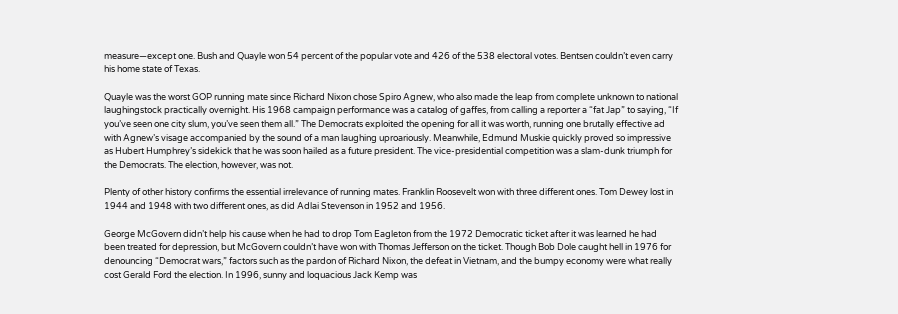measure—except one. Bush and Quayle won 54 percent of the popular vote and 426 of the 538 electoral votes. Bentsen couldn’t even carry his home state of Texas.

Quayle was the worst GOP running mate since Richard Nixon chose Spiro Agnew, who also made the leap from complete unknown to national laughingstock practically overnight. His 1968 campaign performance was a catalog of gaffes, from calling a reporter a “fat Jap” to saying, “If you’ve seen one city slum, you’ve seen them all.” The Democrats exploited the opening for all it was worth, running one brutally effective ad with Agnew’s visage accompanied by the sound of a man laughing uproariously. Meanwhile, Edmund Muskie quickly proved so impressive as Hubert Humphrey’s sidekick that he was soon hailed as a future president. The vice-presidential competition was a slam-dunk triumph for the Democrats. The election, however, was not.

Plenty of other history confirms the essential irrelevance of running mates. Franklin Roosevelt won with three different ones. Tom Dewey lost in 1944 and 1948 with two different ones, as did Adlai Stevenson in 1952 and 1956.

George McGovern didn’t help his cause when he had to drop Tom Eagleton from the 1972 Democratic ticket after it was learned he had been treated for depression, but McGovern couldn’t have won with Thomas Jefferson on the ticket. Though Bob Dole caught hell in 1976 for denouncing “Democrat wars,” factors such as the pardon of Richard Nixon, the defeat in Vietnam, and the bumpy economy were what really cost Gerald Ford the election. In 1996, sunny and loquacious Jack Kemp was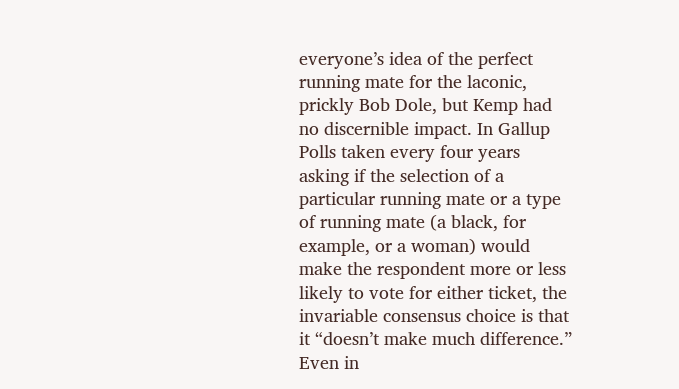everyone’s idea of the perfect running mate for the laconic, prickly Bob Dole, but Kemp had no discernible impact. In Gallup Polls taken every four years asking if the selection of a particular running mate or a type of running mate (a black, for example, or a woman) would make the respondent more or less likely to vote for either ticket, the invariable consensus choice is that it “doesn’t make much difference.” Even in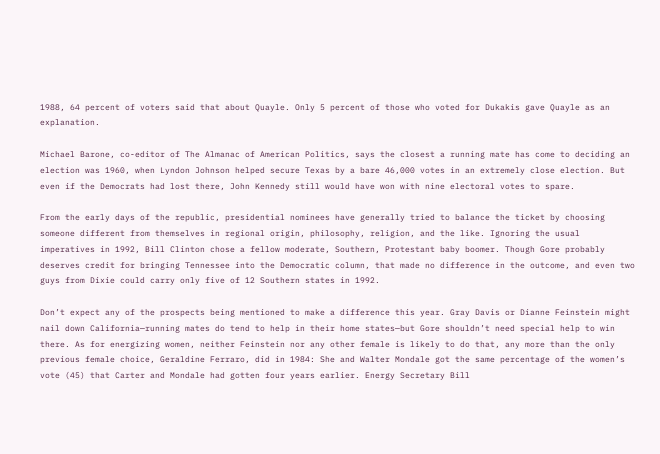1988, 64 percent of voters said that about Quayle. Only 5 percent of those who voted for Dukakis gave Quayle as an explanation.

Michael Barone, co-editor of The Almanac of American Politics, says the closest a running mate has come to deciding an election was 1960, when Lyndon Johnson helped secure Texas by a bare 46,000 votes in an extremely close election. But even if the Democrats had lost there, John Kennedy still would have won with nine electoral votes to spare.

From the early days of the republic, presidential nominees have generally tried to balance the ticket by choosing someone different from themselves in regional origin, philosophy, religion, and the like. Ignoring the usual imperatives in 1992, Bill Clinton chose a fellow moderate, Southern, Protestant baby boomer. Though Gore probably deserves credit for bringing Tennessee into the Democratic column, that made no difference in the outcome, and even two guys from Dixie could carry only five of 12 Southern states in 1992.

Don’t expect any of the prospects being mentioned to make a difference this year. Gray Davis or Dianne Feinstein might nail down California—running mates do tend to help in their home states—but Gore shouldn’t need special help to win there. As for energizing women, neither Feinstein nor any other female is likely to do that, any more than the only previous female choice, Geraldine Ferraro, did in 1984: She and Walter Mondale got the same percentage of the women’s vote (45) that Carter and Mondale had gotten four years earlier. Energy Secretary Bill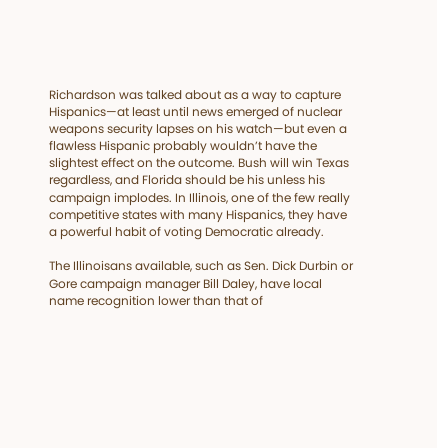Richardson was talked about as a way to capture Hispanics—at least until news emerged of nuclear weapons security lapses on his watch—but even a flawless Hispanic probably wouldn’t have the slightest effect on the outcome. Bush will win Texas regardless, and Florida should be his unless his campaign implodes. In Illinois, one of the few really competitive states with many Hispanics, they have a powerful habit of voting Democratic already.

The Illinoisans available, such as Sen. Dick Durbin or Gore campaign manager Bill Daley, have local name recognition lower than that of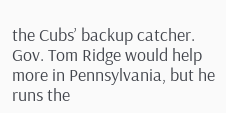the Cubs’ backup catcher. Gov. Tom Ridge would help more in Pennsylvania, but he runs the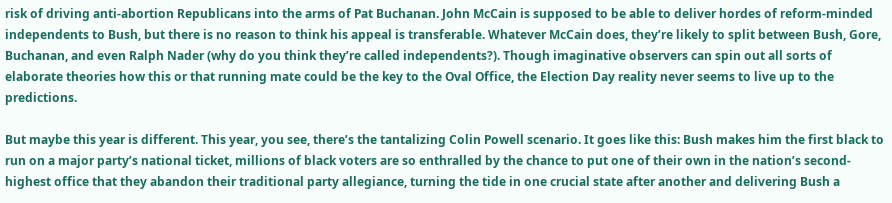risk of driving anti-abortion Republicans into the arms of Pat Buchanan. John McCain is supposed to be able to deliver hordes of reform-minded independents to Bush, but there is no reason to think his appeal is transferable. Whatever McCain does, they’re likely to split between Bush, Gore, Buchanan, and even Ralph Nader (why do you think they’re called independents?). Though imaginative observers can spin out all sorts of elaborate theories how this or that running mate could be the key to the Oval Office, the Election Day reality never seems to live up to the predictions.

But maybe this year is different. This year, you see, there’s the tantalizing Colin Powell scenario. It goes like this: Bush makes him the first black to run on a major party’s national ticket, millions of black voters are so enthralled by the chance to put one of their own in the nation’s second-highest office that they abandon their traditional party allegiance, turning the tide in one crucial state after another and delivering Bush a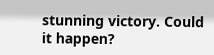stunning victory. Could it happen?